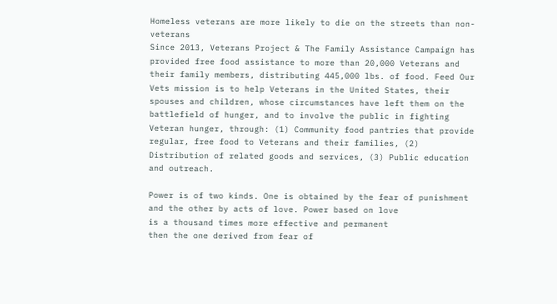Homeless veterans are more likely to die on the streets than non-veterans
Since 2013, Veterans Project & The Family Assistance Campaign has provided free food assistance to more than 20,000 Veterans and their family members, distributing 445,000 lbs. of food. Feed Our Vets mission is to help Veterans in the United States, their spouses and children, whose circumstances have left them on the battlefield of hunger, and to involve the public in fighting Veteran hunger, through: (1) Community food pantries that provide regular, free food to Veterans and their families, (2) Distribution of related goods and services, (3) Public education and outreach.

Power is of two kinds. One is obtained by the fear of punishment
and the other by acts of love. Power based on love
is a thousand times more effective and permanent
then the one derived from fear of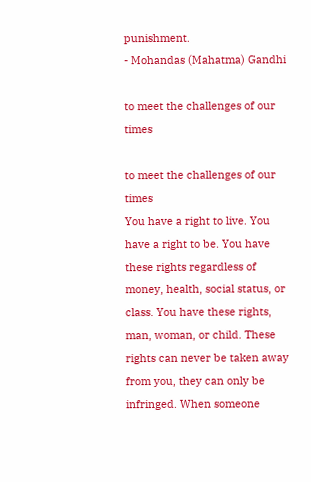punishment.
- Mohandas (Mahatma) Gandhi

to meet the challenges of our times

to meet the challenges of our times
You have a right to live. You have a right to be. You have these rights regardless of money, health, social status, or class. You have these rights, man, woman, or child. These rights can never be taken away from you, they can only be infringed. When someone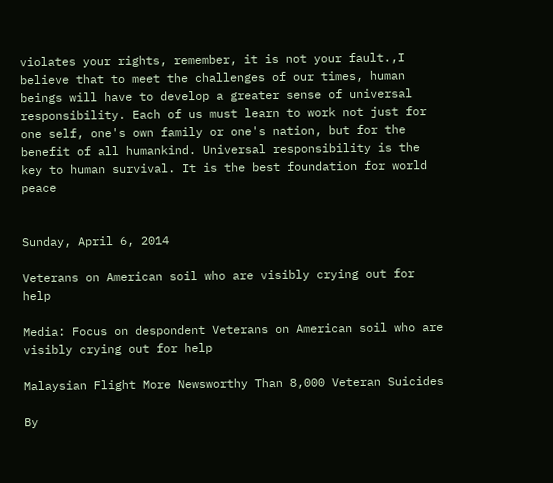violates your rights, remember, it is not your fault.,I believe that to meet the challenges of our times, human beings will have to develop a greater sense of universal responsibility. Each of us must learn to work not just for one self, one's own family or one's nation, but for the benefit of all humankind. Universal responsibility is the key to human survival. It is the best foundation for world peace


Sunday, April 6, 2014

Veterans on American soil who are visibly crying out for help

Media: Focus on despondent Veterans on American soil who are visibly crying out for help

Malaysian Flight More Newsworthy Than 8,000 Veteran Suicides

By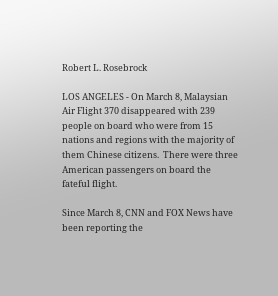Robert L. Rosebrock

LOS ANGELES - On March 8, Malaysian Air Flight 370 disappeared with 239 people on board who were from 15 nations and regions with the majority of them Chinese citizens.  There were three American passengers on board the fateful flight.

Since March 8, CNN and FOX News have been reporting the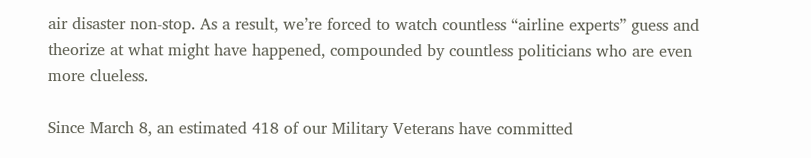air disaster non-stop. As a result, we’re forced to watch countless “airline experts” guess and theorize at what might have happened, compounded by countless politicians who are even more clueless.

Since March 8, an estimated 418 of our Military Veterans have committed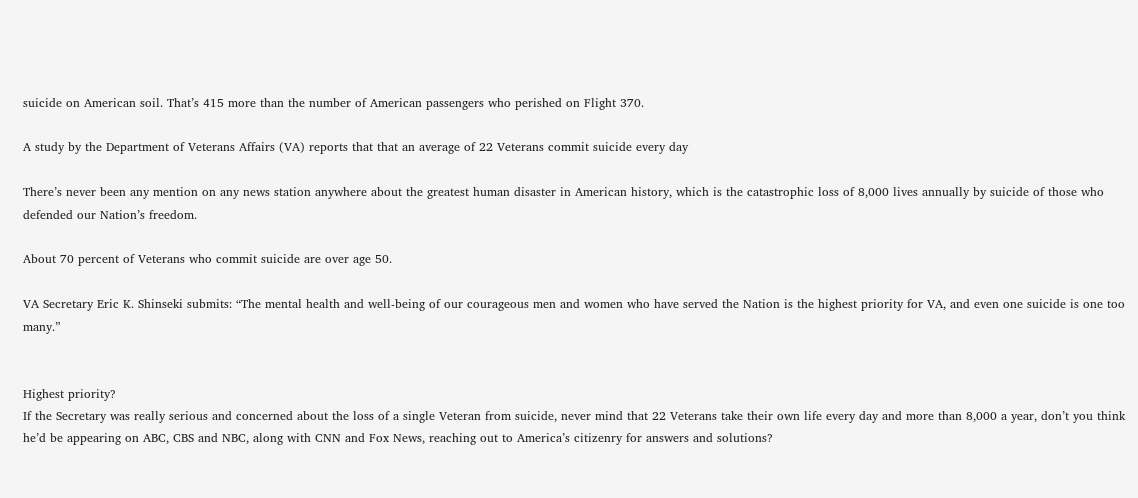suicide on American soil. That’s 415 more than the number of American passengers who perished on Flight 370.

A study by the Department of Veterans Affairs (VA) reports that that an average of 22 Veterans commit suicide every day

There’s never been any mention on any news station anywhere about the greatest human disaster in American history, which is the catastrophic loss of 8,000 lives annually by suicide of those who defended our Nation’s freedom.

About 70 percent of Veterans who commit suicide are over age 50.

VA Secretary Eric K. Shinseki submits: “The mental health and well-being of our courageous men and women who have served the Nation is the highest priority for VA, and even one suicide is one too many.”


Highest priority?
If the Secretary was really serious and concerned about the loss of a single Veteran from suicide, never mind that 22 Veterans take their own life every day and more than 8,000 a year, don’t you think he’d be appearing on ABC, CBS and NBC, along with CNN and Fox News, reaching out to America’s citizenry for answers and solutions?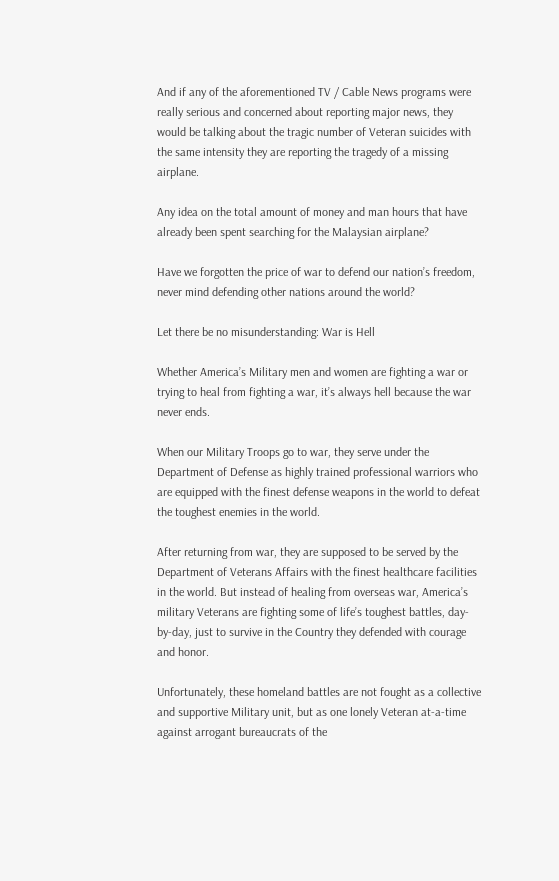And if any of the aforementioned TV / Cable News programs were really serious and concerned about reporting major news, they would be talking about the tragic number of Veteran suicides with the same intensity they are reporting the tragedy of a missing airplane.

Any idea on the total amount of money and man hours that have already been spent searching for the Malaysian airplane?

Have we forgotten the price of war to defend our nation’s freedom, never mind defending other nations around the world?

Let there be no misunderstanding: War is Hell

Whether America’s Military men and women are fighting a war or trying to heal from fighting a war, it’s always hell because the war never ends.

When our Military Troops go to war, they serve under the Department of Defense as highly trained professional warriors who are equipped with the finest defense weapons in the world to defeat the toughest enemies in the world.

After returning from war, they are supposed to be served by the Department of Veterans Affairs with the finest healthcare facilities in the world. But instead of healing from overseas war, America’s military Veterans are fighting some of life’s toughest battles, day-by-day, just to survive in the Country they defended with courage and honor.

Unfortunately, these homeland battles are not fought as a collective and supportive Military unit, but as one lonely Veteran at-a-time against arrogant bureaucrats of the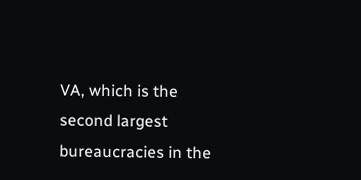VA, which is the second largest bureaucracies in the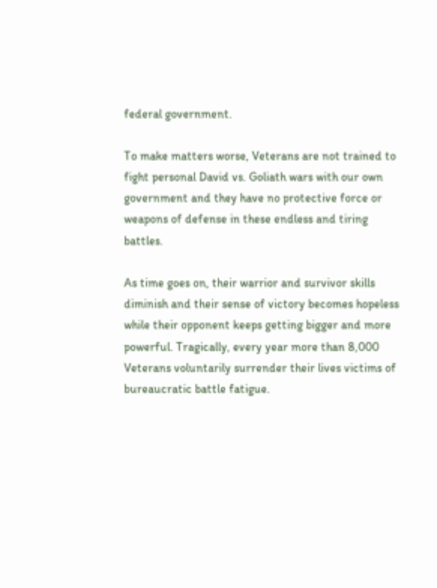federal government.

To make matters worse, Veterans are not trained to fight personal David vs. Goliath wars with our own government and they have no protective force or weapons of defense in these endless and tiring battles.

As time goes on, their warrior and survivor skills diminish and their sense of victory becomes hopeless while their opponent keeps getting bigger and more powerful. Tragically, every year more than 8,000 Veterans voluntarily surrender their lives victims of bureaucratic battle fatigue.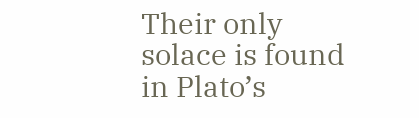Their only solace is found in Plato’s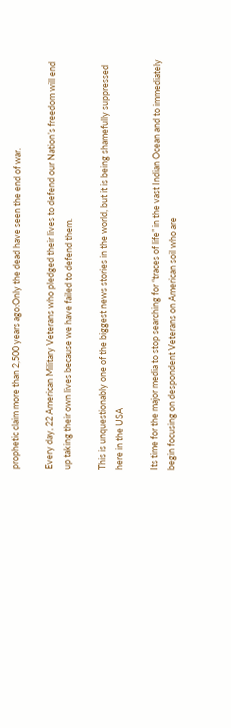prophetic claim more than 2,500 years ago:Only the dead have seen the end of war.

Every day, 22 American Military Veterans who pledged their lives to defend our Nation’s freedom will end up taking their own lives because we have failed to defend them.

This is unquestionably one of the biggest news stories in the world, but it is being shamefully suppressed here in the USA

Its time for the major media to stop searching for “traces of life” in the vast Indian Ocean and to immediately begin focusing on despondent Veterans on American soil who are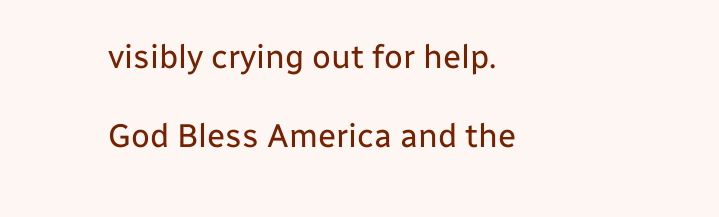visibly crying out for help.

God Bless America and the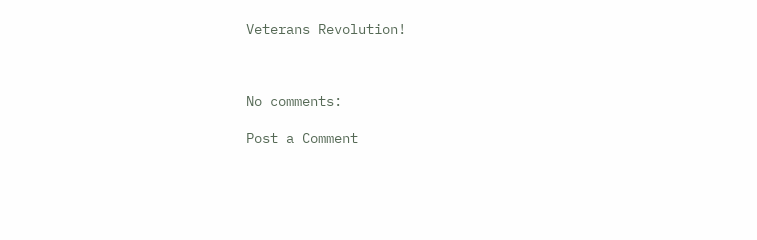Veterans Revolution!



No comments:

Post a Comment